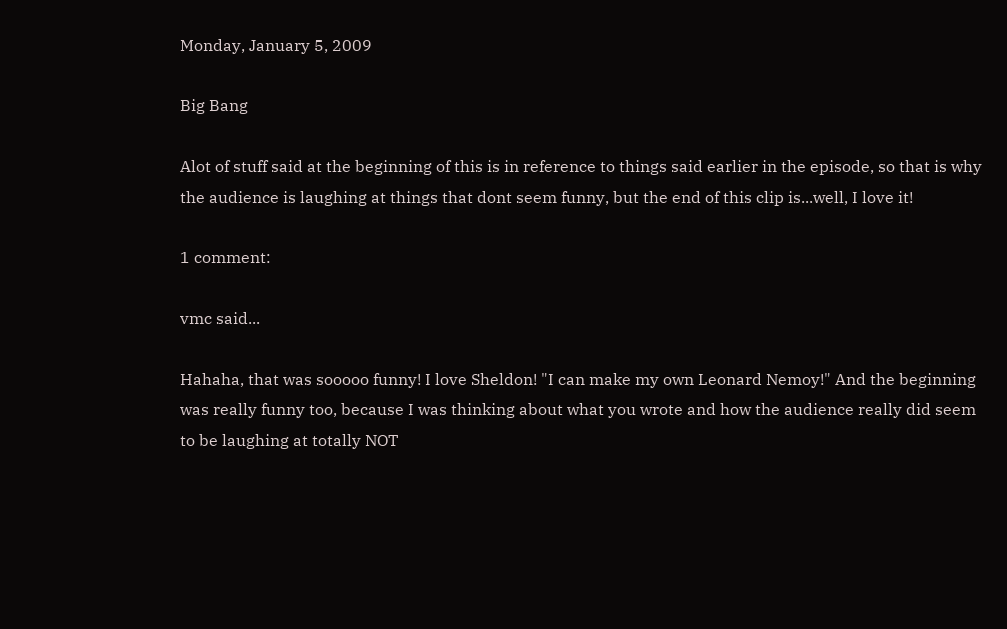Monday, January 5, 2009

Big Bang

Alot of stuff said at the beginning of this is in reference to things said earlier in the episode, so that is why the audience is laughing at things that dont seem funny, but the end of this clip is...well, I love it!

1 comment:

vmc said...

Hahaha, that was sooooo funny! I love Sheldon! "I can make my own Leonard Nemoy!" And the beginning was really funny too, because I was thinking about what you wrote and how the audience really did seem to be laughing at totally NOT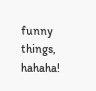funny things, hahaha!